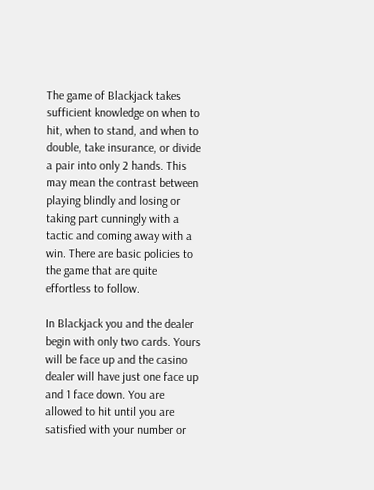The game of Blackjack takes sufficient knowledge on when to hit, when to stand, and when to double, take insurance, or divide a pair into only 2 hands. This may mean the contrast between playing blindly and losing or taking part cunningly with a tactic and coming away with a win. There are basic policies to the game that are quite effortless to follow.

In Blackjack you and the dealer begin with only two cards. Yours will be face up and the casino dealer will have just one face up and 1 face down. You are allowed to hit until you are satisfied with your number or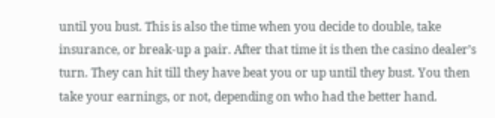until you bust. This is also the time when you decide to double, take insurance, or break-up a pair. After that time it is then the casino dealer’s turn. They can hit till they have beat you or up until they bust. You then take your earnings, or not, depending on who had the better hand.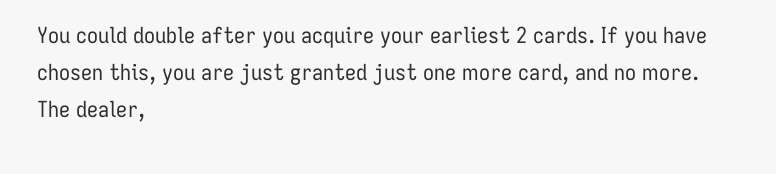You could double after you acquire your earliest 2 cards. If you have chosen this, you are just granted just one more card, and no more. The dealer,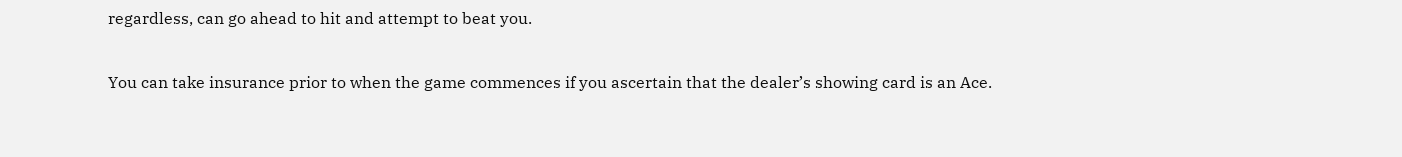regardless, can go ahead to hit and attempt to beat you.

You can take insurance prior to when the game commences if you ascertain that the dealer’s showing card is an Ace.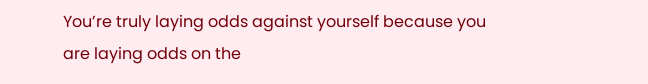You’re truly laying odds against yourself because you are laying odds on the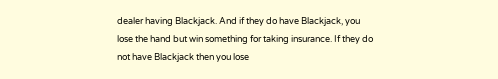dealer having Blackjack. And if they do have Blackjack, you lose the hand but win something for taking insurance. If they do not have Blackjack then you lose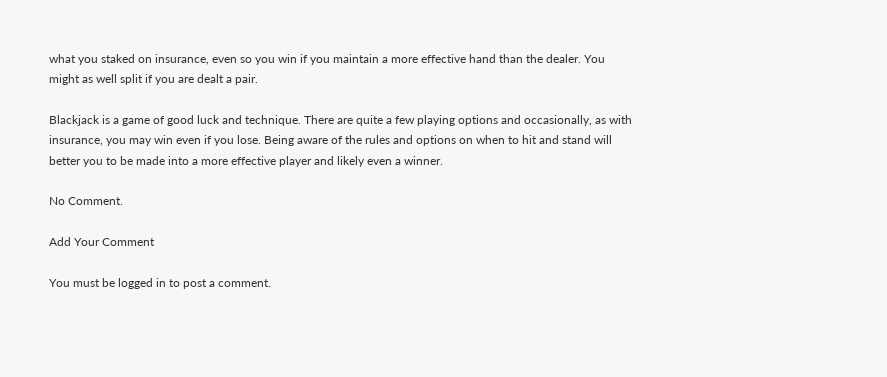what you staked on insurance, even so you win if you maintain a more effective hand than the dealer. You might as well split if you are dealt a pair.

Blackjack is a game of good luck and technique. There are quite a few playing options and occasionally, as with insurance, you may win even if you lose. Being aware of the rules and options on when to hit and stand will better you to be made into a more effective player and likely even a winner.

No Comment.

Add Your Comment

You must be logged in to post a comment.